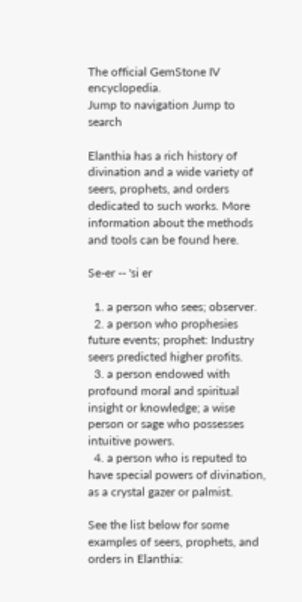The official GemStone IV encyclopedia.
Jump to navigation Jump to search

Elanthia has a rich history of divination and a wide variety of seers, prophets, and orders dedicated to such works. More information about the methods and tools can be found here.

Se-er -- 'si er

  1. a person who sees; observer.
  2. a person who prophesies future events; prophet: Industry seers predicted higher profits.
  3. a person endowed with profound moral and spiritual insight or knowledge; a wise person or sage who possesses intuitive powers.
  4. a person who is reputed to have special powers of divination, as a crystal gazer or palmist.

See the list below for some examples of seers, prophets, and orders in Elanthia: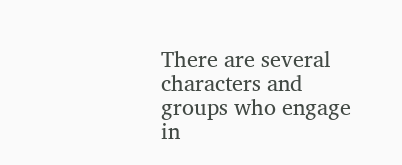There are several characters and groups who engage in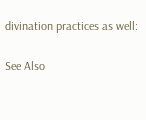divination practices as well:

See Also